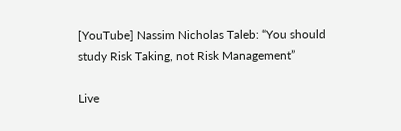[YouTube] Nassim Nicholas Taleb: “You should study Risk Taking, not Risk Management”

Live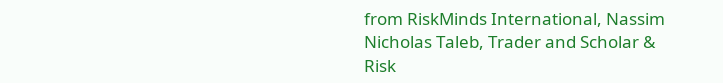from RiskMinds International, Nassim Nicholas Taleb, Trader and Scholar & Risk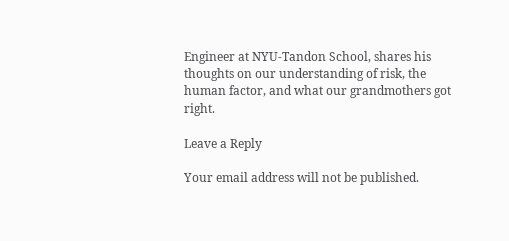Engineer at NYU-Tandon School, shares his thoughts on our understanding of risk, the human factor, and what our grandmothers got right.

Leave a Reply

Your email address will not be published.